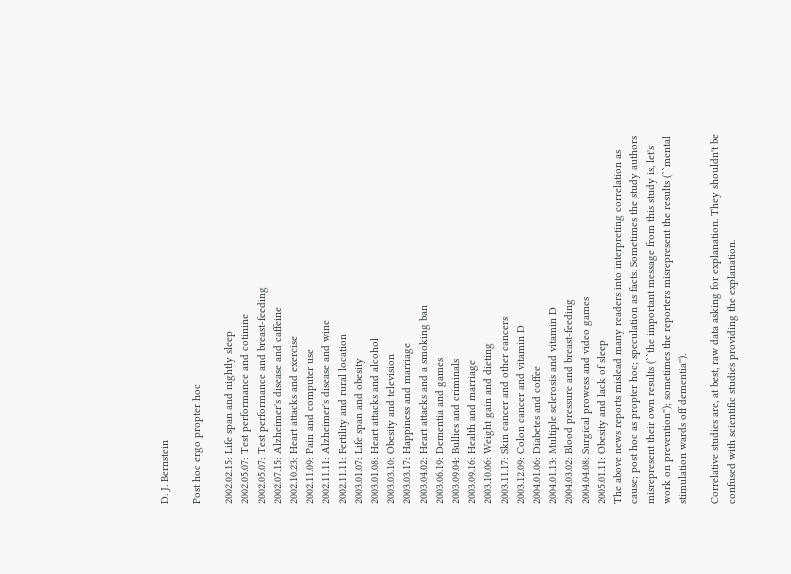D. J. Bernstein

Post hoc ergo propter hoc

2002.02.15: Life span and nightly sleep
2002.05.07: Test performance and cotinine
2002.05.07: Test performance and breast-feeding
2002.07.15: Alzheimer's disease and caffeine
2002.10.23: Heart attacks and exercise
2002.11.09: Pain and computer use
2002.11.11: Alzheimer's disease and wine
2002.11.11: Fertility and rural location
2003.01.07: Life span and obesity
2003.01.08: Heart attacks and alcohol
2003.03.10: Obesity and television
2003.03.17: Happiness and marriage
2003.04.02: Heart attacks and a smoking ban
2003.06.19: Dementia and games
2003.09.04: Bullies and criminals
2003.09.16: Health and marriage
2003.10.06: Weight gain and dieting
2003.11.17: Skin cancer and other cancers
2003.12.09: Colon cancer and vitamin D
2004.01.06: Diabetes and coffee
2004.01.13: Multiple sclerosis and vitamin D
2004.03.02: Blood pressure and breast-feeding
2004.04.08: Surgical prowess and video games
2005.01.11: Obesity and lack of sleep
The above news reports mislead many readers into interpreting correlation as cause; post hoc as propter hoc; speculation as facts. Sometimes the study authors misrepresent their own results (``the important message from this study is, let's work on prevention''); sometimes the reporters misrepresent the results (``mental stimulation wards off dementia'').

Correlative studies are, at best, raw data asking for explanation. They shouldn't be confused with scientific studies providing the explanation.